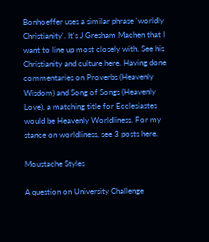Bonhoeffer uses a similar phrase 'worldly Christianity'. It's J Gresham Machen that I want to line up most closely with. See his Christianity and culture here. Having done commentaries on Proverbs (Heavenly Wisdom) and Song of Songs (Heavenly Love), a matching title for Ecclesiastes would be Heavenly Worldliness. For my stance on worldliness, see 3 posts here.

Moustache Styles

A question on University Challenge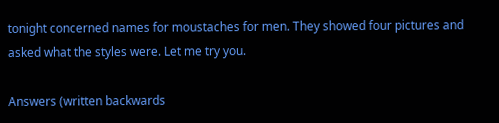tonight concerned names for moustaches for men. They showed four pictures and asked what the styles were. Let me try you.

Answers (written backwards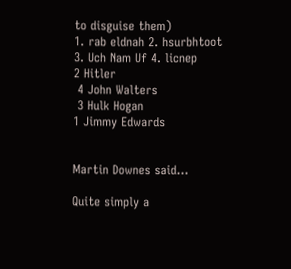to disguise them)
1. rab eldnah 2. hsurbhtoot 3. Uch Nam Uf 4. licnep
2 Hitler
 4 John Walters
 3 Hulk Hogan
1 Jimmy Edwards


Martin Downes said...

Quite simply a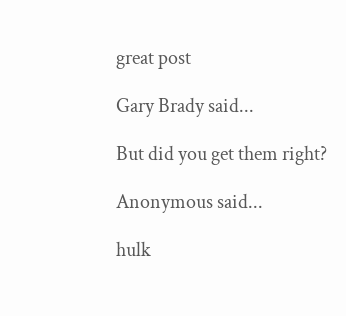great post

Gary Brady said...

But did you get them right?

Anonymous said...

hulk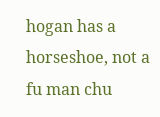hogan has a horseshoe, not a fu man chu